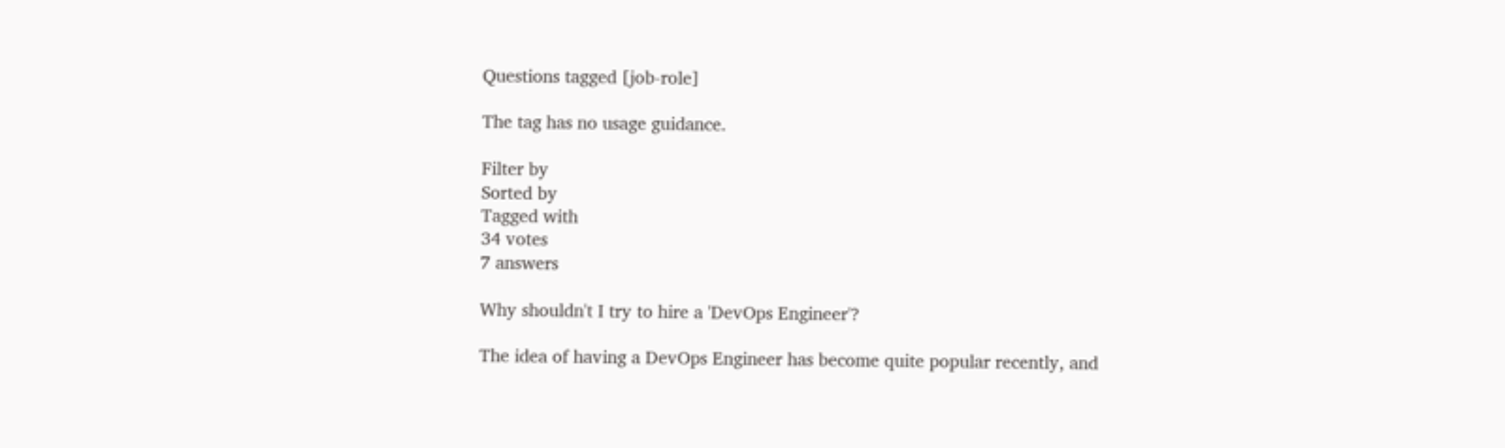Questions tagged [job-role]

The tag has no usage guidance.

Filter by
Sorted by
Tagged with
34 votes
7 answers

Why shouldn't I try to hire a 'DevOps Engineer'?

The idea of having a DevOps Engineer has become quite popular recently, and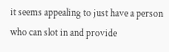it seems appealing to just have a person who can slot in and provide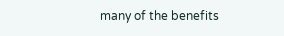many of the benefits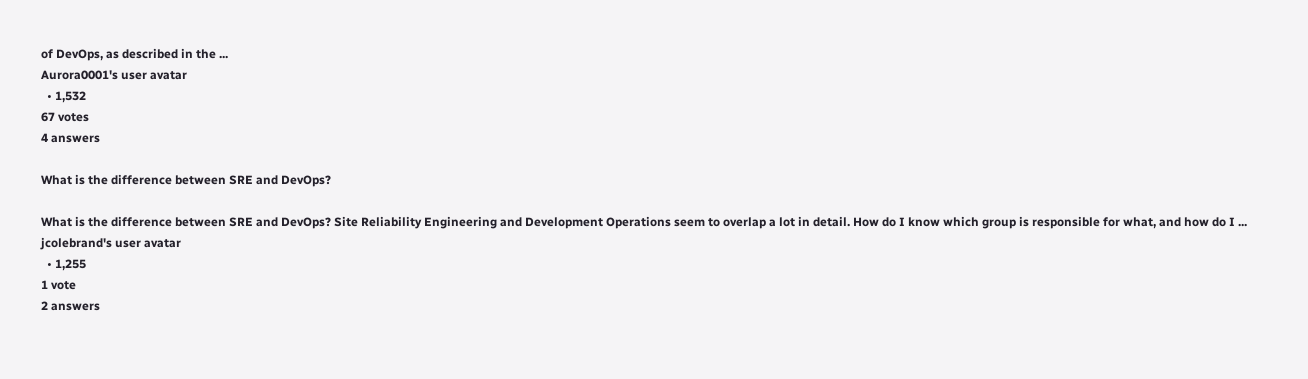of DevOps, as described in the ...
Aurora0001's user avatar
  • 1,532
67 votes
4 answers

What is the difference between SRE and DevOps?

What is the difference between SRE and DevOps? Site Reliability Engineering and Development Operations seem to overlap a lot in detail. How do I know which group is responsible for what, and how do I ...
jcolebrand's user avatar
  • 1,255
1 vote
2 answers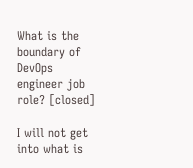What is the boundary of DevOps engineer job role? [closed]

I will not get into what is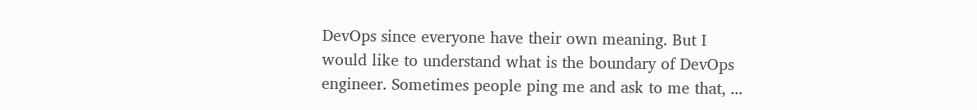DevOps since everyone have their own meaning. But I would like to understand what is the boundary of DevOps engineer. Sometimes people ping me and ask to me that, ...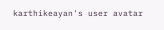karthikeayan's user avatar